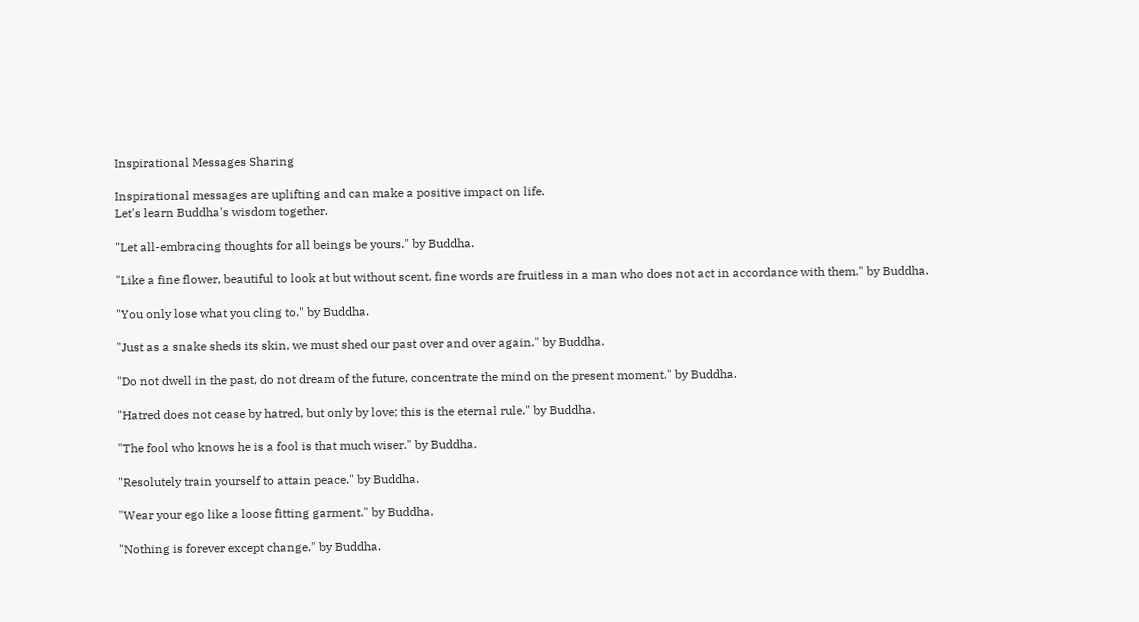Inspirational Messages Sharing

Inspirational messages are uplifting and can make a positive impact on life.
Let's learn Buddha's wisdom together.

"Let all-embracing thoughts for all beings be yours." by Buddha.

"Like a fine flower, beautiful to look at but without scent, fine words are fruitless in a man who does not act in accordance with them." by Buddha.

"You only lose what you cling to." by Buddha.

"Just as a snake sheds its skin, we must shed our past over and over again." by Buddha.

"Do not dwell in the past, do not dream of the future, concentrate the mind on the present moment." by Buddha.

"Hatred does not cease by hatred, but only by love; this is the eternal rule." by Buddha.

"The fool who knows he is a fool is that much wiser." by Buddha.

"Resolutely train yourself to attain peace." by Buddha.

"Wear your ego like a loose fitting garment." by Buddha.

"Nothing is forever except change." by Buddha.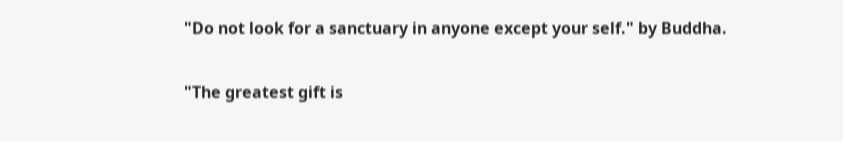"Do not look for a sanctuary in anyone except your self." by Buddha.

"The greatest gift is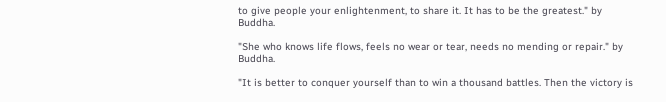to give people your enlightenment, to share it. It has to be the greatest." by Buddha.

"She who knows life flows, feels no wear or tear, needs no mending or repair." by Buddha.

"It is better to conquer yourself than to win a thousand battles. Then the victory is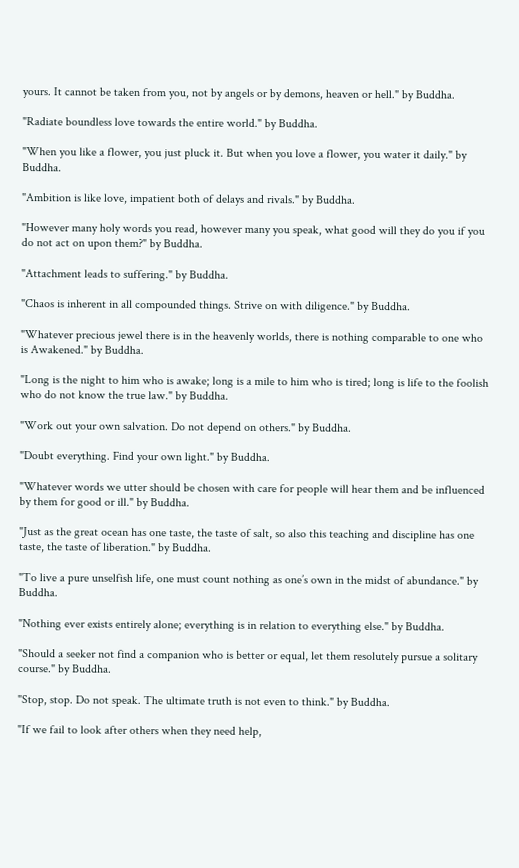yours. It cannot be taken from you, not by angels or by demons, heaven or hell." by Buddha.

"Radiate boundless love towards the entire world." by Buddha.

"When you like a flower, you just pluck it. But when you love a flower, you water it daily." by Buddha.

"Ambition is like love, impatient both of delays and rivals." by Buddha.

"However many holy words you read, however many you speak, what good will they do you if you do not act on upon them?" by Buddha.

"Attachment leads to suffering." by Buddha.

"Chaos is inherent in all compounded things. Strive on with diligence." by Buddha.

"Whatever precious jewel there is in the heavenly worlds, there is nothing comparable to one who is Awakened." by Buddha.

"Long is the night to him who is awake; long is a mile to him who is tired; long is life to the foolish who do not know the true law." by Buddha.

"Work out your own salvation. Do not depend on others." by Buddha.

"Doubt everything. Find your own light." by Buddha.

"Whatever words we utter should be chosen with care for people will hear them and be influenced by them for good or ill." by Buddha.

"Just as the great ocean has one taste, the taste of salt, so also this teaching and discipline has one taste, the taste of liberation." by Buddha.

"To live a pure unselfish life, one must count nothing as one’s own in the midst of abundance." by Buddha.

"Nothing ever exists entirely alone; everything is in relation to everything else." by Buddha.

"Should a seeker not find a companion who is better or equal, let them resolutely pursue a solitary course." by Buddha.

"Stop, stop. Do not speak. The ultimate truth is not even to think." by Buddha.

"If we fail to look after others when they need help,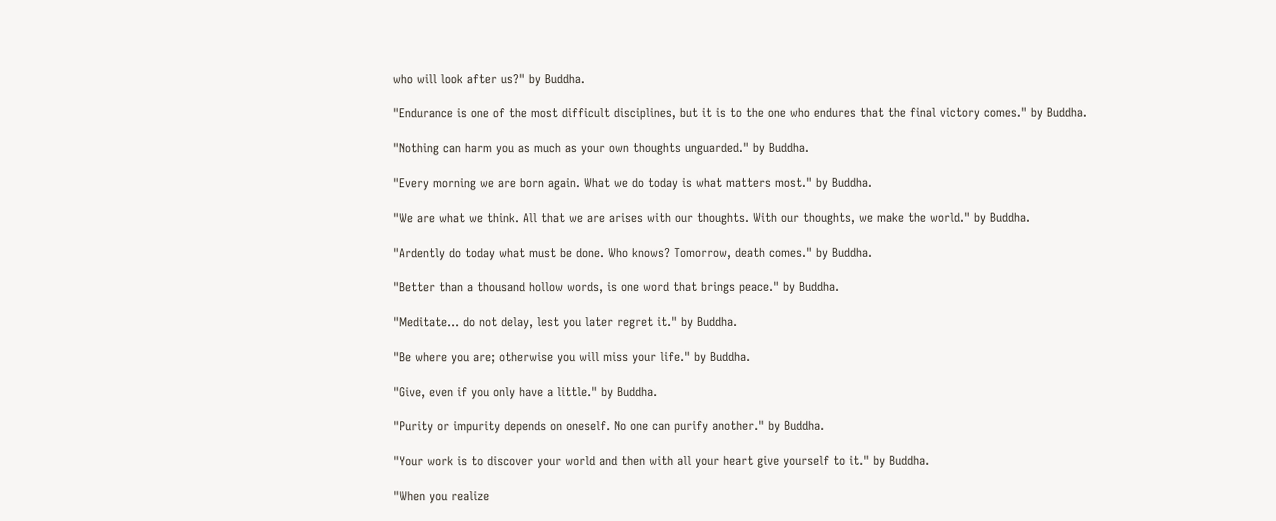who will look after us?" by Buddha.

"Endurance is one of the most difficult disciplines, but it is to the one who endures that the final victory comes." by Buddha.

"Nothing can harm you as much as your own thoughts unguarded." by Buddha.

"Every morning we are born again. What we do today is what matters most." by Buddha.

"We are what we think. All that we are arises with our thoughts. With our thoughts, we make the world." by Buddha.

"Ardently do today what must be done. Who knows? Tomorrow, death comes." by Buddha.

"Better than a thousand hollow words, is one word that brings peace." by Buddha.

"Meditate… do not delay, lest you later regret it." by Buddha.

"Be where you are; otherwise you will miss your life." by Buddha.

"Give, even if you only have a little." by Buddha.

"Purity or impurity depends on oneself. No one can purify another." by Buddha.

"Your work is to discover your world and then with all your heart give yourself to it." by Buddha.

"When you realize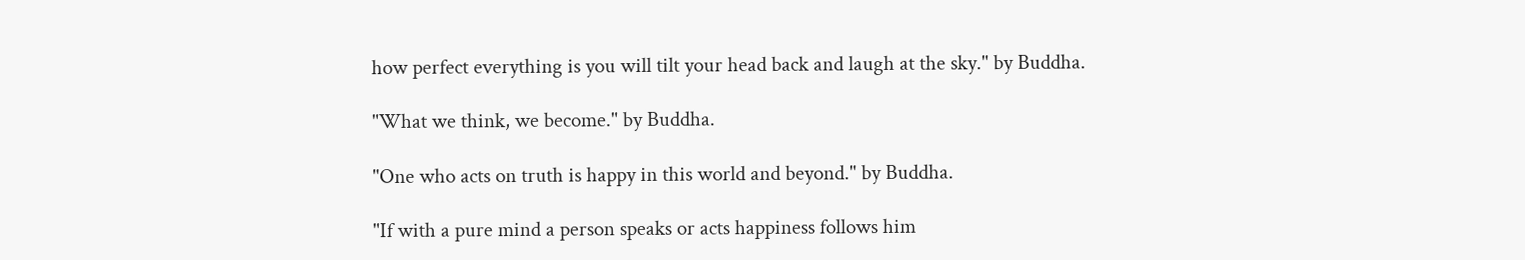how perfect everything is you will tilt your head back and laugh at the sky." by Buddha.

"What we think, we become." by Buddha.

"One who acts on truth is happy in this world and beyond." by Buddha.

"If with a pure mind a person speaks or acts happiness follows him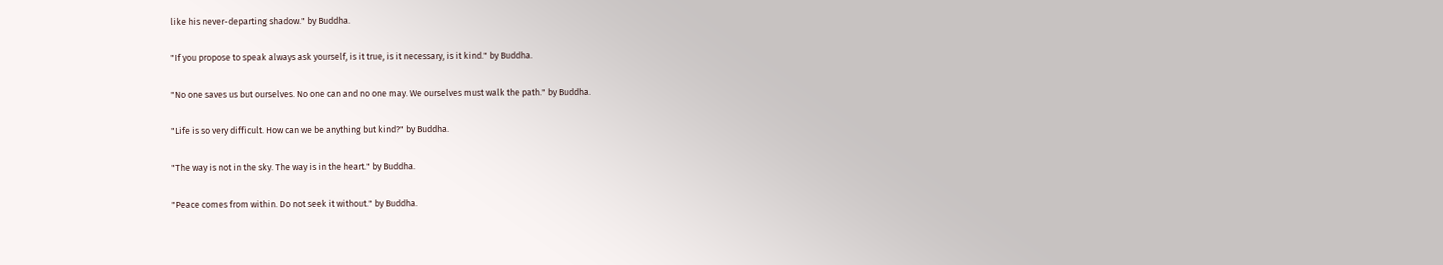like his never-departing shadow." by Buddha.

"If you propose to speak always ask yourself, is it true, is it necessary, is it kind." by Buddha.

"No one saves us but ourselves. No one can and no one may. We ourselves must walk the path." by Buddha.

"Life is so very difficult. How can we be anything but kind?" by Buddha.

"The way is not in the sky. The way is in the heart." by Buddha.

"Peace comes from within. Do not seek it without." by Buddha.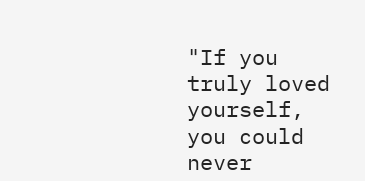"If you truly loved yourself, you could never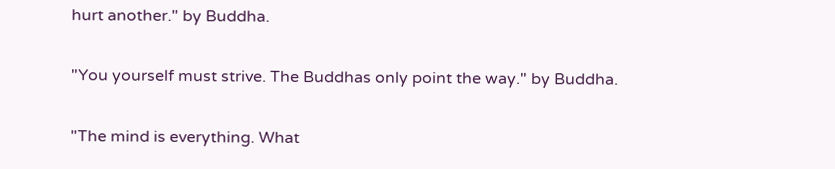hurt another." by Buddha.

"You yourself must strive. The Buddhas only point the way." by Buddha.

"The mind is everything. What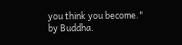you think you become." by Buddha.